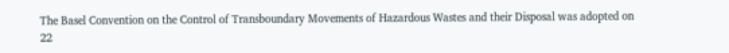The Basel Convention on the Control of Transboundary Movements of Hazardous Wastes and their Disposal was adopted on 22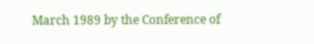March 1989 by the Conference of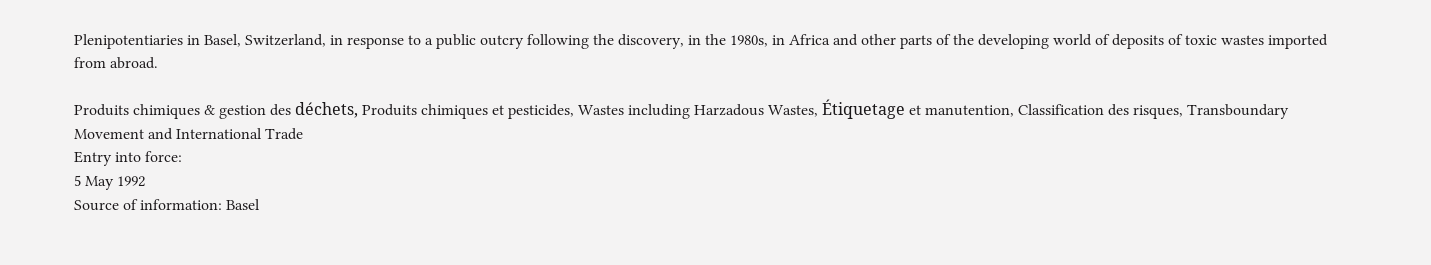Plenipotentiaries in Basel, Switzerland, in response to a public outcry following the discovery, in the 1980s, in Africa and other parts of the developing world of deposits of toxic wastes imported from abroad.

Produits chimiques & gestion des déchets, Produits chimiques et pesticides, Wastes including Harzadous Wastes, Étiquetage et manutention, Classification des risques, Transboundary Movement and International Trade
Entry into force:
5 May 1992
Source of information: Basel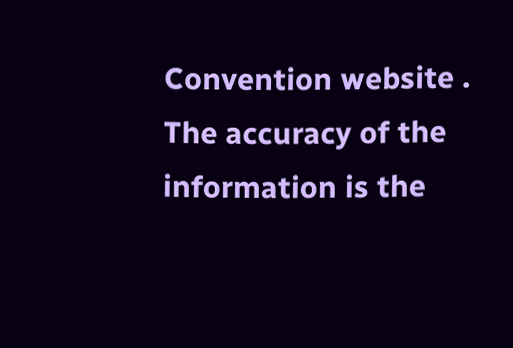Convention website .
The accuracy of the information is the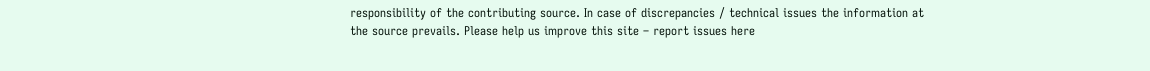responsibility of the contributing source. In case of discrepancies / technical issues the information at the source prevails. Please help us improve this site – report issues here